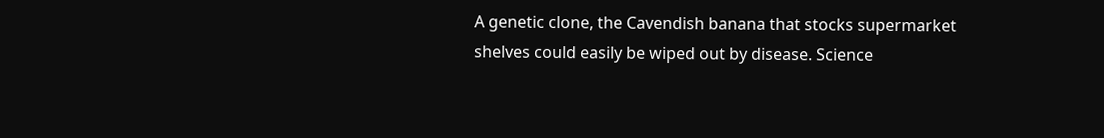A genetic clone, the Cavendish banana that stocks supermarket shelves could easily be wiped out by disease. Science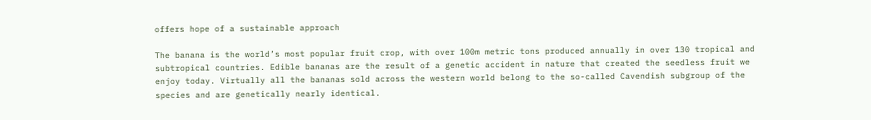offers hope of a sustainable approach

The banana is the world’s most popular fruit crop, with over 100m metric tons produced annually in over 130 tropical and subtropical countries. Edible bananas are the result of a genetic accident in nature that created the seedless fruit we enjoy today. Virtually all the bananas sold across the western world belong to the so-called Cavendish subgroup of the species and are genetically nearly identical.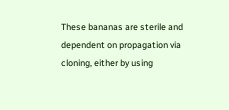These bananas are sterile and dependent on propagation via cloning, either by using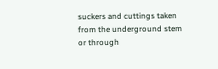suckers and cuttings taken from the underground stem or through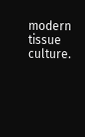modern tissue culture.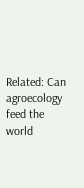Related: Can agroecology feed the world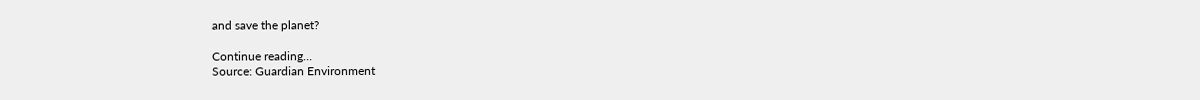and save the planet?

Continue reading…
Source: Guardian Environment